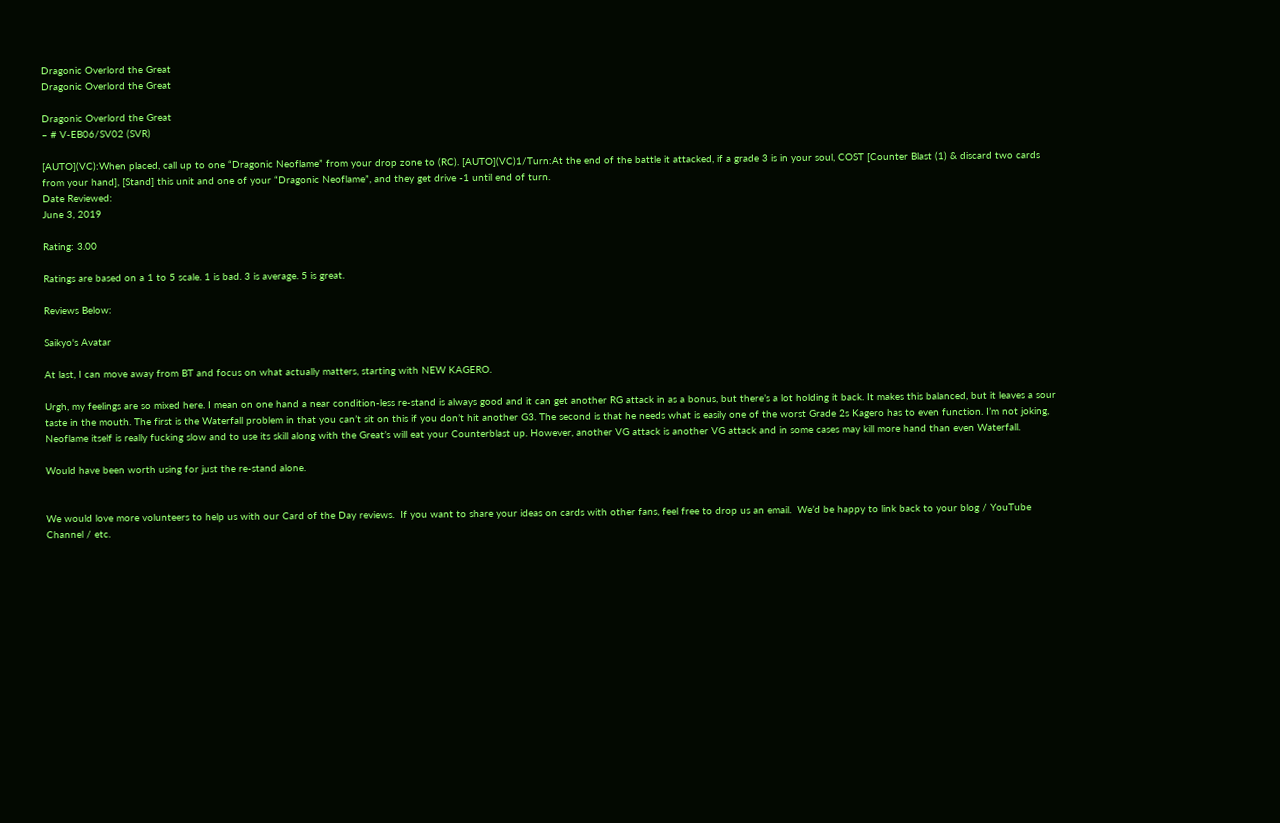Dragonic Overlord the Great
Dragonic Overlord the Great

Dragonic Overlord the Great
– # V-EB06/SV02 (SVR)

[AUTO](VC):When placed, call up to one “Dragonic Neoflame” from your drop zone to (RC). [AUTO](VC)1/Turn:At the end of the battle it attacked, if a grade 3 is in your soul, COST [Counter Blast (1) & discard two cards from your hand], [Stand] this unit and one of your “Dragonic Neoflame”, and they get drive -1 until end of turn.
Date Reviewed:
June 3, 2019

Rating: 3.00

Ratings are based on a 1 to 5 scale. 1 is bad. 3 is average. 5 is great.

Reviews Below:

Saikyo's Avatar

At last, I can move away from BT and focus on what actually matters, starting with NEW KAGERO.

Urgh, my feelings are so mixed here. I mean on one hand a near condition-less re-stand is always good and it can get another RG attack in as a bonus, but there’s a lot holding it back. It makes this balanced, but it leaves a sour taste in the mouth. The first is the Waterfall problem in that you can’t sit on this if you don’t hit another G3. The second is that he needs what is easily one of the worst Grade 2s Kagero has to even function. I’m not joking, Neoflame itself is really fucking slow and to use its skill along with the Great’s will eat your Counterblast up. However, another VG attack is another VG attack and in some cases may kill more hand than even Waterfall.

Would have been worth using for just the re-stand alone.


We would love more volunteers to help us with our Card of the Day reviews.  If you want to share your ideas on cards with other fans, feel free to drop us an email.  We’d be happy to link back to your blog / YouTube Channel / etc.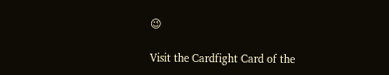😉

Visit the Cardfight Card of the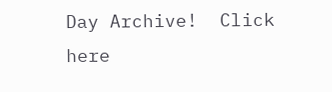Day Archive!  Click here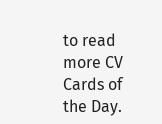to read more CV Cards of the Day.